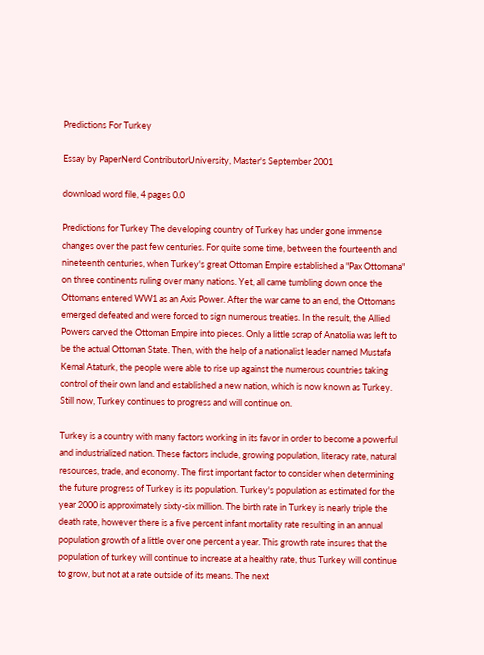Predictions For Turkey

Essay by PaperNerd ContributorUniversity, Master's September 2001

download word file, 4 pages 0.0

Predictions for Turkey The developing country of Turkey has under gone immense changes over the past few centuries. For quite some time, between the fourteenth and nineteenth centuries, when Turkey's great Ottoman Empire established a "Pax Ottomana" on three continents ruling over many nations. Yet, all came tumbling down once the Ottomans entered WW1 as an Axis Power. After the war came to an end, the Ottomans emerged defeated and were forced to sign numerous treaties. In the result, the Allied Powers carved the Ottoman Empire into pieces. Only a little scrap of Anatolia was left to be the actual Ottoman State. Then, with the help of a nationalist leader named Mustafa Kemal Ataturk, the people were able to rise up against the numerous countries taking control of their own land and established a new nation, which is now known as Turkey. Still now, Turkey continues to progress and will continue on.

Turkey is a country with many factors working in its favor in order to become a powerful and industrialized nation. These factors include, growing population, literacy rate, natural resources, trade, and economy. The first important factor to consider when determining the future progress of Turkey is its population. Turkey's population as estimated for the year 2000 is approximately sixty-six million. The birth rate in Turkey is nearly triple the death rate, however there is a five percent infant mortality rate resulting in an annual population growth of a little over one percent a year. This growth rate insures that the population of turkey will continue to increase at a healthy rate, thus Turkey will continue to grow, but not at a rate outside of its means. The next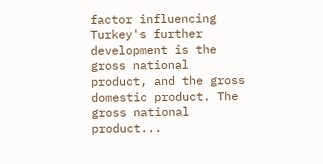factor influencing Turkey's further development is the gross national product, and the gross domestic product. The gross national product...